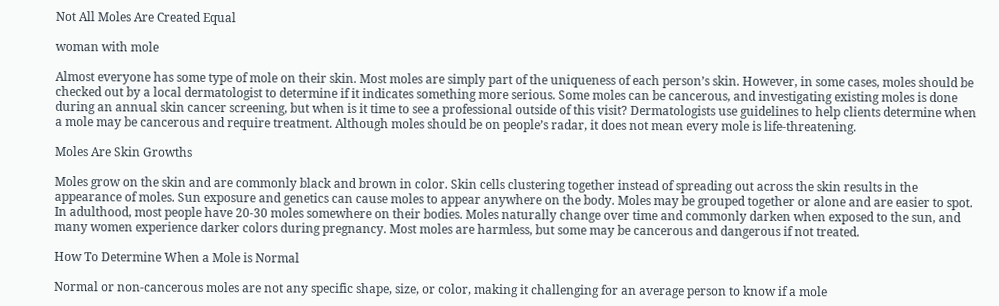Not All Moles Are Created Equal

woman with mole

Almost everyone has some type of mole on their skin. Most moles are simply part of the uniqueness of each person’s skin. However, in some cases, moles should be checked out by a local dermatologist to determine if it indicates something more serious. Some moles can be cancerous, and investigating existing moles is done during an annual skin cancer screening, but when is it time to see a professional outside of this visit? Dermatologists use guidelines to help clients determine when a mole may be cancerous and require treatment. Although moles should be on people’s radar, it does not mean every mole is life-threatening.

Moles Are Skin Growths

Moles grow on the skin and are commonly black and brown in color. Skin cells clustering together instead of spreading out across the skin results in the appearance of moles. Sun exposure and genetics can cause moles to appear anywhere on the body. Moles may be grouped together or alone and are easier to spot. In adulthood, most people have 20-30 moles somewhere on their bodies. Moles naturally change over time and commonly darken when exposed to the sun, and many women experience darker colors during pregnancy. Most moles are harmless, but some may be cancerous and dangerous if not treated.

How To Determine When a Mole is Normal

Normal or non-cancerous moles are not any specific shape, size, or color, making it challenging for an average person to know if a mole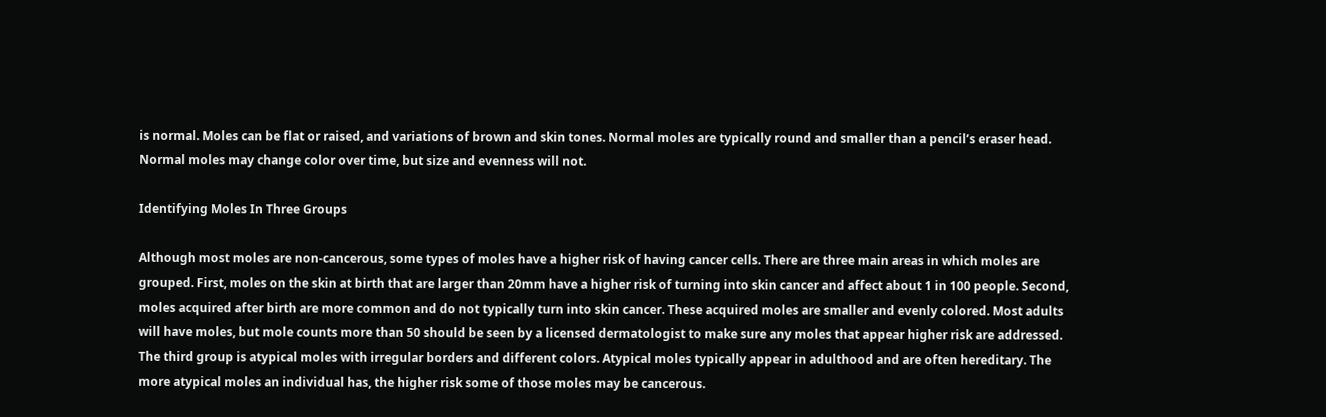is normal. Moles can be flat or raised, and variations of brown and skin tones. Normal moles are typically round and smaller than a pencil’s eraser head. Normal moles may change color over time, but size and evenness will not.

Identifying Moles In Three Groups

Although most moles are non-cancerous, some types of moles have a higher risk of having cancer cells. There are three main areas in which moles are grouped. First, moles on the skin at birth that are larger than 20mm have a higher risk of turning into skin cancer and affect about 1 in 100 people. Second, moles acquired after birth are more common and do not typically turn into skin cancer. These acquired moles are smaller and evenly colored. Most adults will have moles, but mole counts more than 50 should be seen by a licensed dermatologist to make sure any moles that appear higher risk are addressed. The third group is atypical moles with irregular borders and different colors. Atypical moles typically appear in adulthood and are often hereditary. The more atypical moles an individual has, the higher risk some of those moles may be cancerous.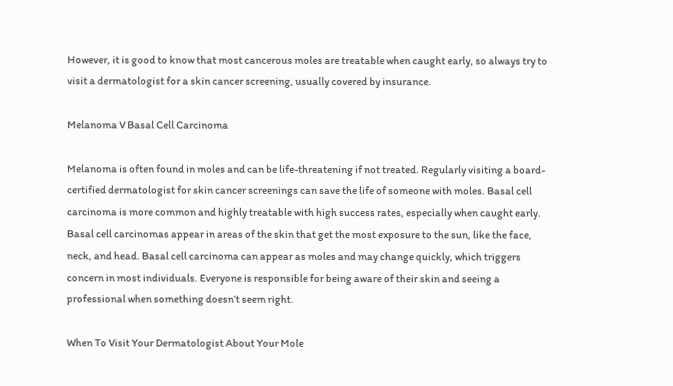However, it is good to know that most cancerous moles are treatable when caught early, so always try to visit a dermatologist for a skin cancer screening, usually covered by insurance.

Melanoma V Basal Cell Carcinoma

Melanoma is often found in moles and can be life-threatening if not treated. Regularly visiting a board-certified dermatologist for skin cancer screenings can save the life of someone with moles. Basal cell carcinoma is more common and highly treatable with high success rates, especially when caught early. Basal cell carcinomas appear in areas of the skin that get the most exposure to the sun, like the face, neck, and head. Basal cell carcinoma can appear as moles and may change quickly, which triggers concern in most individuals. Everyone is responsible for being aware of their skin and seeing a professional when something doesn’t seem right.

When To Visit Your Dermatologist About Your Mole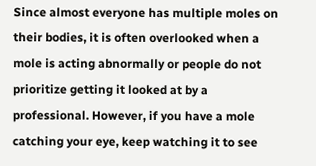Since almost everyone has multiple moles on their bodies, it is often overlooked when a mole is acting abnormally or people do not prioritize getting it looked at by a professional. However, if you have a mole catching your eye, keep watching it to see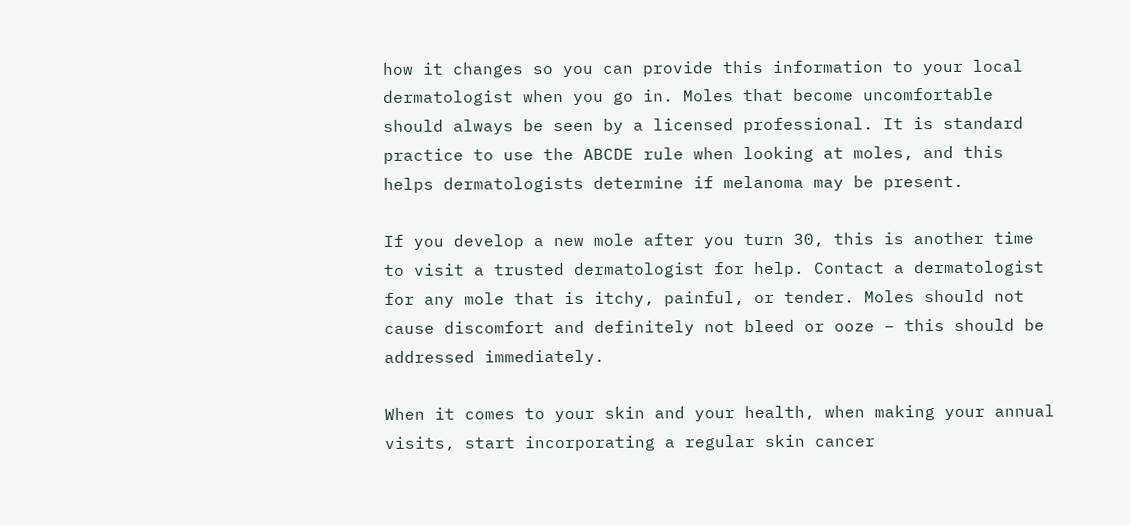how it changes so you can provide this information to your local dermatologist when you go in. Moles that become uncomfortable should always be seen by a licensed professional. It is standard practice to use the ABCDE rule when looking at moles, and this helps dermatologists determine if melanoma may be present.

If you develop a new mole after you turn 30, this is another time to visit a trusted dermatologist for help. Contact a dermatologist for any mole that is itchy, painful, or tender. Moles should not cause discomfort and definitely not bleed or ooze – this should be addressed immediately.

When it comes to your skin and your health, when making your annual visits, start incorporating a regular skin cancer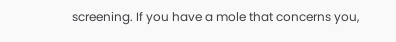screening. If you have a mole that concerns you,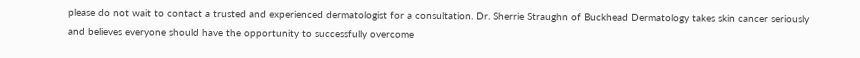please do not wait to contact a trusted and experienced dermatologist for a consultation. Dr. Sherrie Straughn of Buckhead Dermatology takes skin cancer seriously and believes everyone should have the opportunity to successfully overcome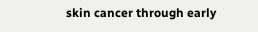skin cancer through early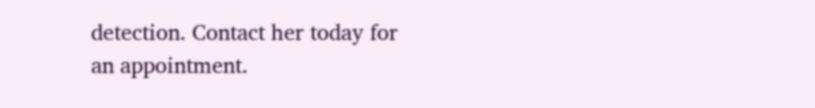detection. Contact her today for an appointment.